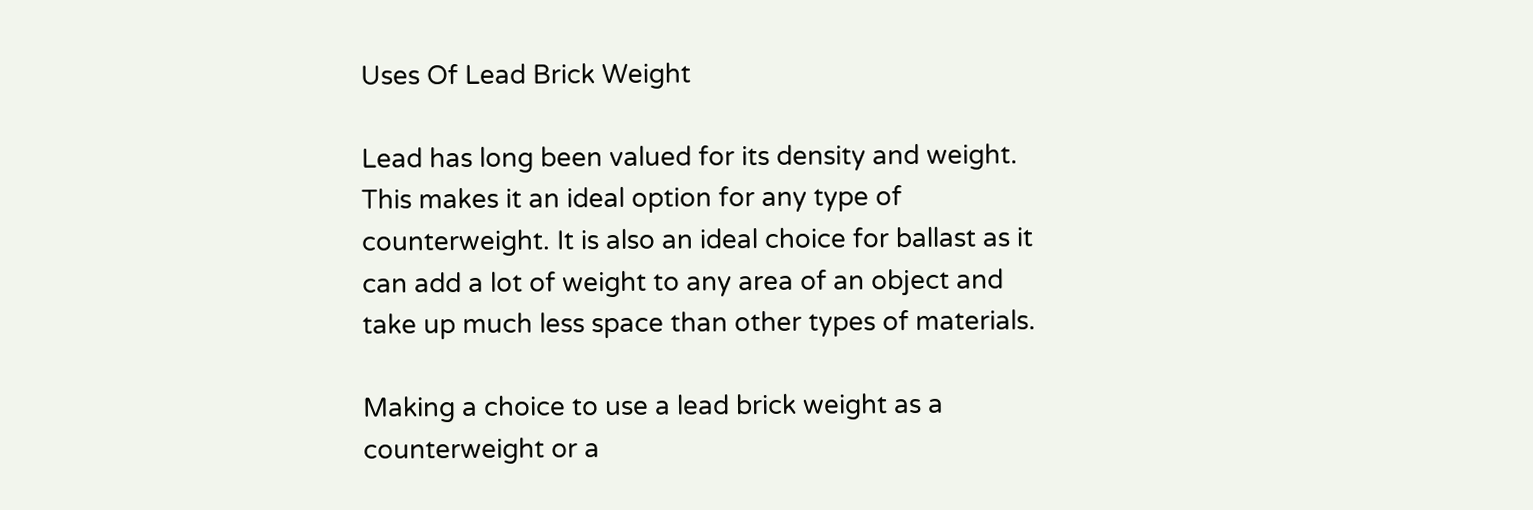Uses Of Lead Brick Weight

Lead has long been valued for its density and weight. This makes it an ideal option for any type of counterweight. It is also an ideal choice for ballast as it can add a lot of weight to any area of an object and take up much less space than other types of materials.

Making a choice to use a lead brick weight as a counterweight or a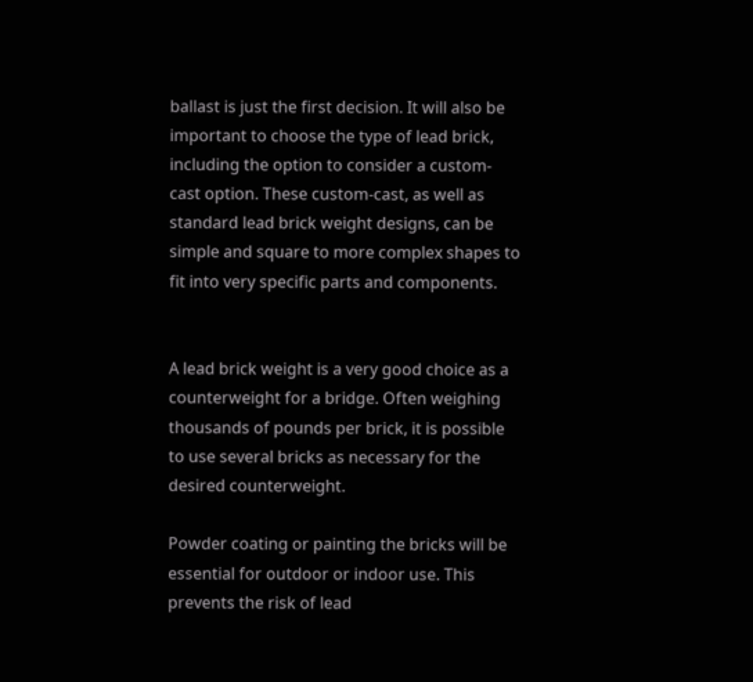ballast is just the first decision. It will also be important to choose the type of lead brick, including the option to consider a custom-cast option. These custom-cast, as well as standard lead brick weight designs, can be simple and square to more complex shapes to fit into very specific parts and components.


A lead brick weight is a very good choice as a counterweight for a bridge. Often weighing thousands of pounds per brick, it is possible to use several bricks as necessary for the desired counterweight.

Powder coating or painting the bricks will be essential for outdoor or indoor use. This prevents the risk of lead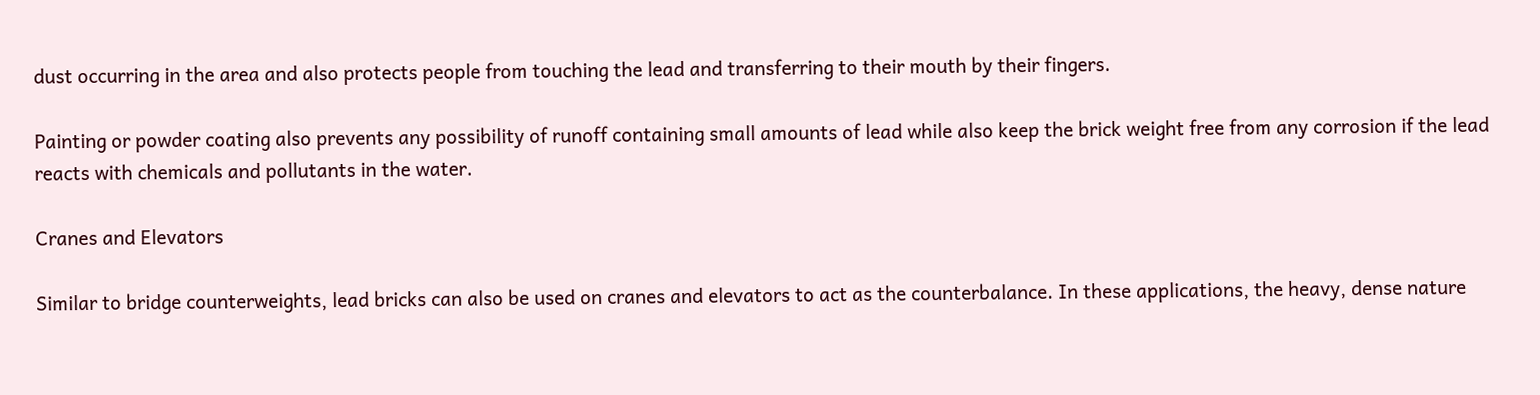dust occurring in the area and also protects people from touching the lead and transferring to their mouth by their fingers.

Painting or powder coating also prevents any possibility of runoff containing small amounts of lead while also keep the brick weight free from any corrosion if the lead reacts with chemicals and pollutants in the water.

Cranes and Elevators

Similar to bridge counterweights, lead bricks can also be used on cranes and elevators to act as the counterbalance. In these applications, the heavy, dense nature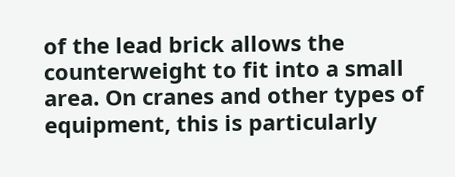of the lead brick allows the counterweight to fit into a small area. On cranes and other types of equipment, this is particularly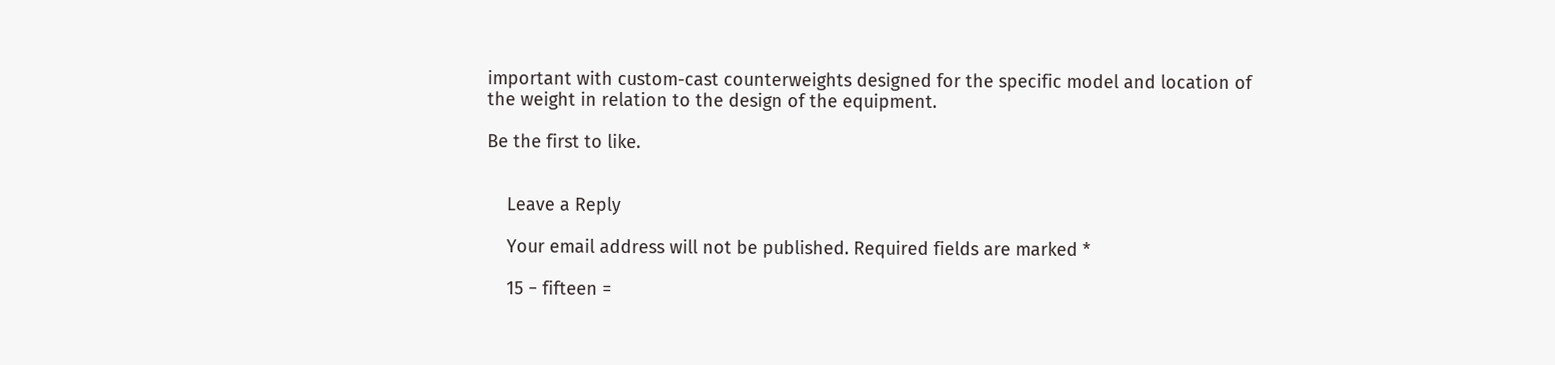important with custom-cast counterweights designed for the specific model and location of the weight in relation to the design of the equipment.

Be the first to like.


    Leave a Reply

    Your email address will not be published. Required fields are marked *

    15 − fifteen =